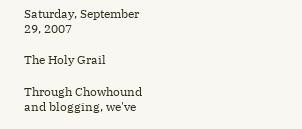Saturday, September 29, 2007

The Holy Grail

Through Chowhound and blogging, we've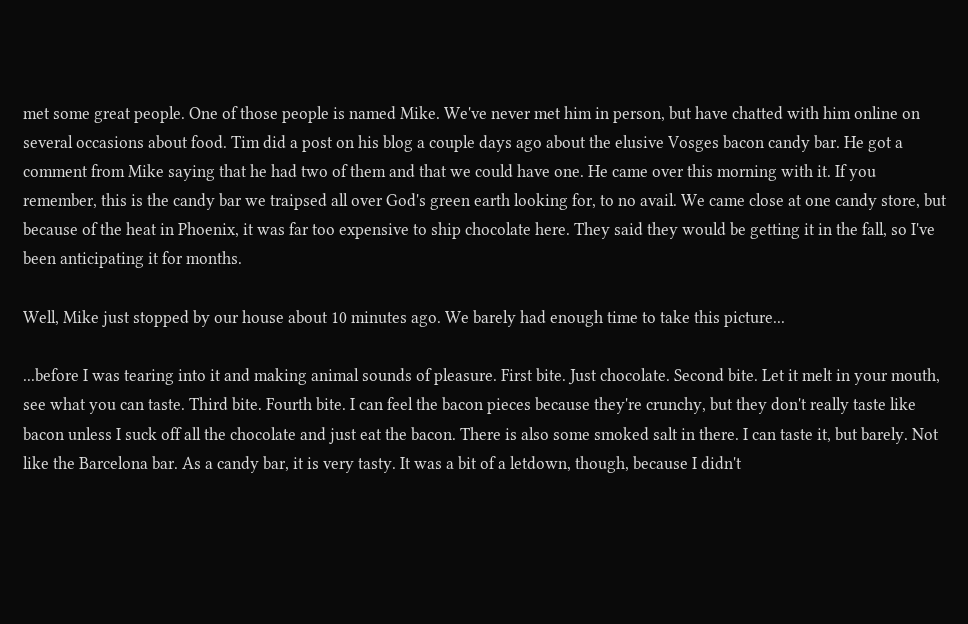met some great people. One of those people is named Mike. We've never met him in person, but have chatted with him online on several occasions about food. Tim did a post on his blog a couple days ago about the elusive Vosges bacon candy bar. He got a comment from Mike saying that he had two of them and that we could have one. He came over this morning with it. If you remember, this is the candy bar we traipsed all over God's green earth looking for, to no avail. We came close at one candy store, but because of the heat in Phoenix, it was far too expensive to ship chocolate here. They said they would be getting it in the fall, so I've been anticipating it for months.

Well, Mike just stopped by our house about 10 minutes ago. We barely had enough time to take this picture...

...before I was tearing into it and making animal sounds of pleasure. First bite. Just chocolate. Second bite. Let it melt in your mouth, see what you can taste. Third bite. Fourth bite. I can feel the bacon pieces because they're crunchy, but they don't really taste like bacon unless I suck off all the chocolate and just eat the bacon. There is also some smoked salt in there. I can taste it, but barely. Not like the Barcelona bar. As a candy bar, it is very tasty. It was a bit of a letdown, though, because I didn't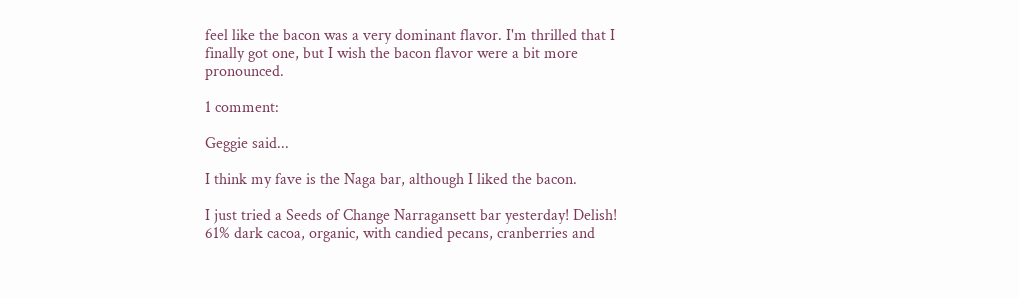feel like the bacon was a very dominant flavor. I'm thrilled that I finally got one, but I wish the bacon flavor were a bit more pronounced.

1 comment:

Geggie said...

I think my fave is the Naga bar, although I liked the bacon.

I just tried a Seeds of Change Narragansett bar yesterday! Delish! 61% dark cacoa, organic, with candied pecans, cranberries and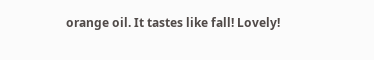orange oil. It tastes like fall! Lovely!